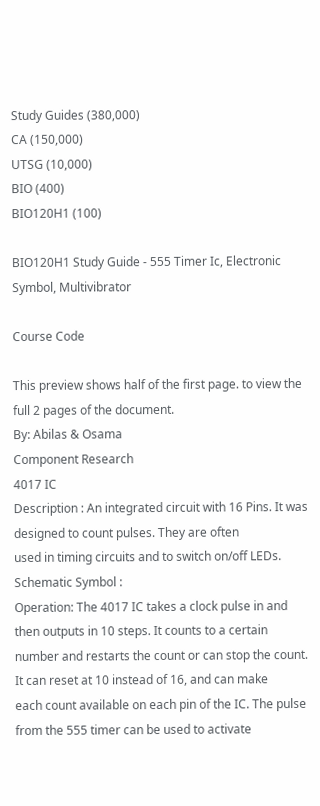Study Guides (380,000)
CA (150,000)
UTSG (10,000)
BIO (400)
BIO120H1 (100)

BIO120H1 Study Guide - 555 Timer Ic, Electronic Symbol, Multivibrator

Course Code

This preview shows half of the first page. to view the full 2 pages of the document.
By: Abilas & Osama
Component Research
4017 IC
Description : An integrated circuit with 16 Pins. It was designed to count pulses. They are often
used in timing circuits and to switch on/off LEDs.
Schematic Symbol :
Operation: The 4017 IC takes a clock pulse in and then outputs in 10 steps. It counts to a certain
number and restarts the count or can stop the count. It can reset at 10 instead of 16, and can make
each count available on each pin of the IC. The pulse from the 555 timer can be used to activate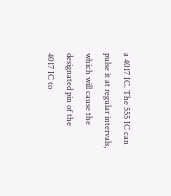a 4017 IC. The 555 IC can pulse it at regular intervals, which will cause the designated pin of the
4017 IC to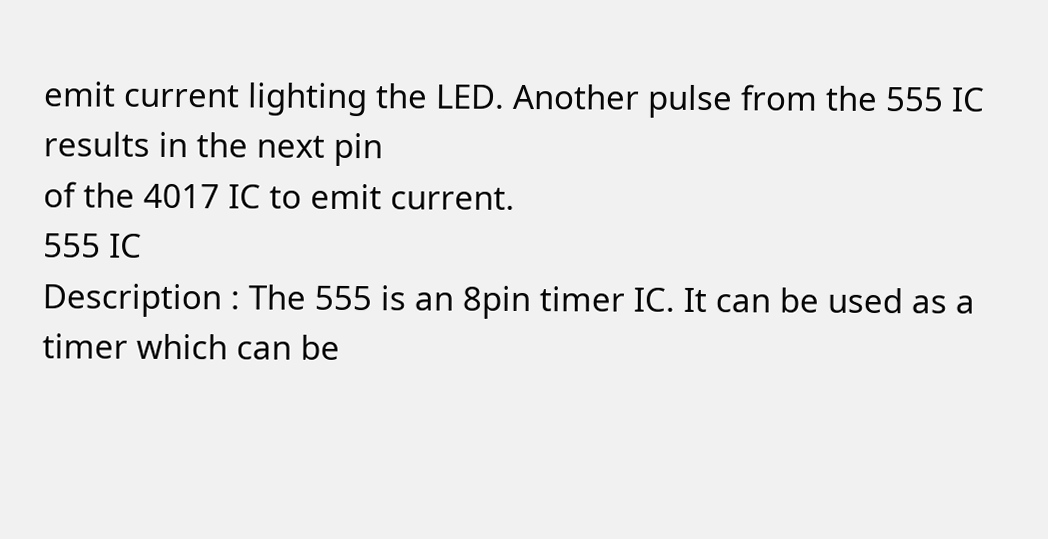emit current lighting the LED. Another pulse from the 555 IC results in the next pin
of the 4017 IC to emit current.
555 IC
Description : The 555 is an 8pin timer IC. It can be used as a timer which can be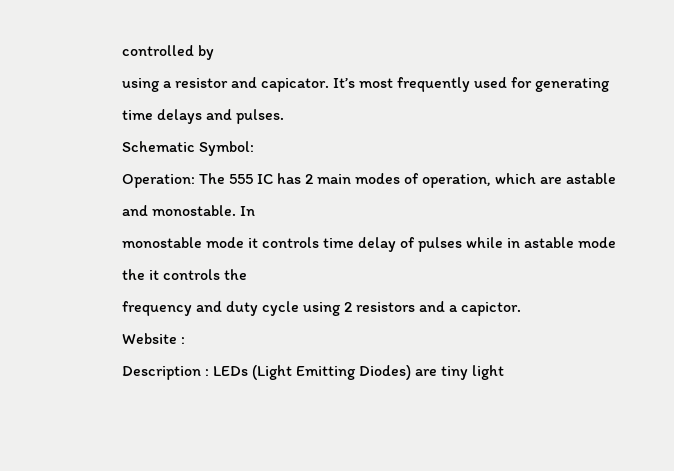controlled by
using a resistor and capicator. It’s most frequently used for generating time delays and pulses.
Schematic Symbol:
Operation: The 555 IC has 2 main modes of operation, which are astable and monostable. In
monostable mode it controls time delay of pulses while in astable mode the it controls the
frequency and duty cycle using 2 resistors and a capictor.
Website :
Description : LEDs (Light Emitting Diodes) are tiny light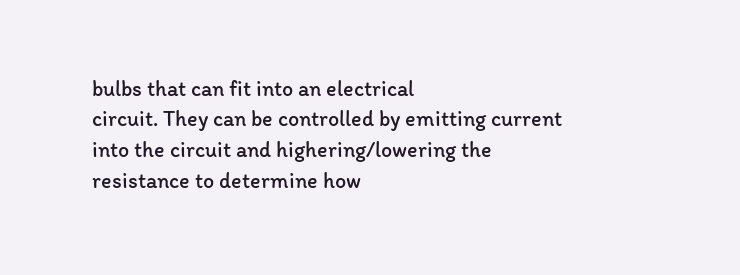bulbs that can fit into an electrical
circuit. They can be controlled by emitting current into the circuit and highering/lowering the
resistance to determine how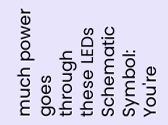much power goes through these LEDs
Schematic Symbol:
You're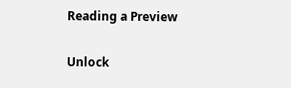Reading a Preview

Unlock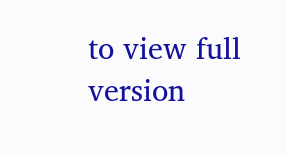to view full version